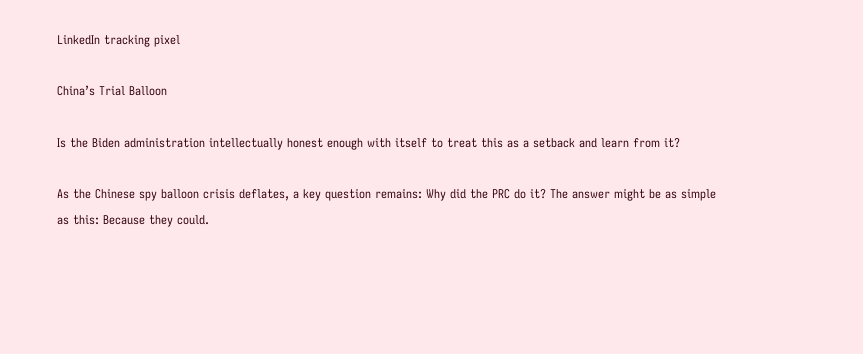LinkedIn tracking pixel

China’s Trial Balloon

Is the Biden administration intellectually honest enough with itself to treat this as a setback and learn from it?

As the Chinese spy balloon crisis deflates, a key question remains: Why did the PRC do it? The answer might be as simple as this: Because they could.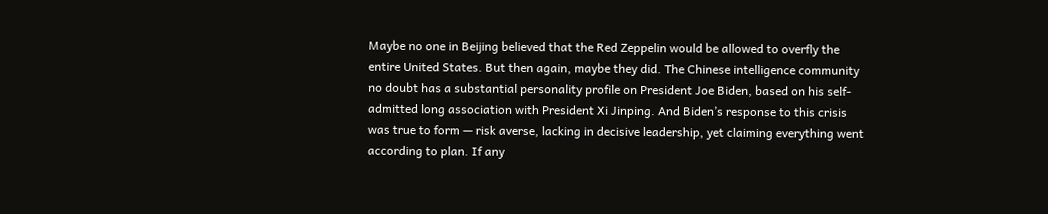Maybe no one in Beijing believed that the Red Zeppelin would be allowed to overfly the entire United States. But then again, maybe they did. The Chinese intelligence community no doubt has a substantial personality profile on President Joe Biden, based on his self-admitted long association with President Xi Jinping. And Biden’s response to this crisis was true to form — risk averse, lacking in decisive leadership, yet claiming everything went according to plan. If any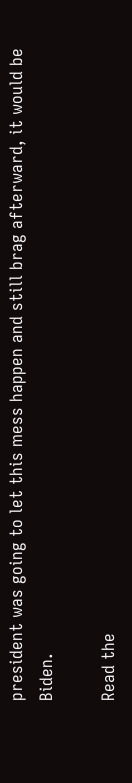president was going to let this mess happen and still brag afterward, it would be Biden.

Read the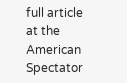full article at the American Spectator